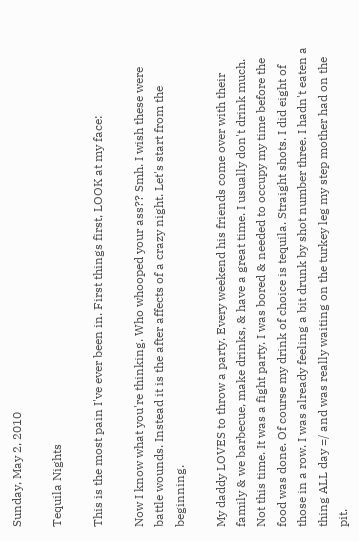Sunday, May 2, 2010

Tequila Nights

This is the most pain I've ever been in. First things first, LOOK at my face:

Now I know what you're thinking. Who whooped your ass?? Smh. I wish these were battle wounds. Instead it is the after affects of a crazy night. Let's start from the beginning.

My daddy LOVES to throw a party. Every weekend his friends come over with their family & we barbecue, make drinks, & have a great time. I usually don't drink much. Not this time. It was a fight party. I was bored & needed to occupy my time before the food was done. Of course my drink of choice is tequila. Straight shots. I did eight of those in a row. I was already feeling a bit drunk by shot number three. I hadn't eaten a thing ALL day =/ and was really waiting on the turkey leg my step mother had on the pit.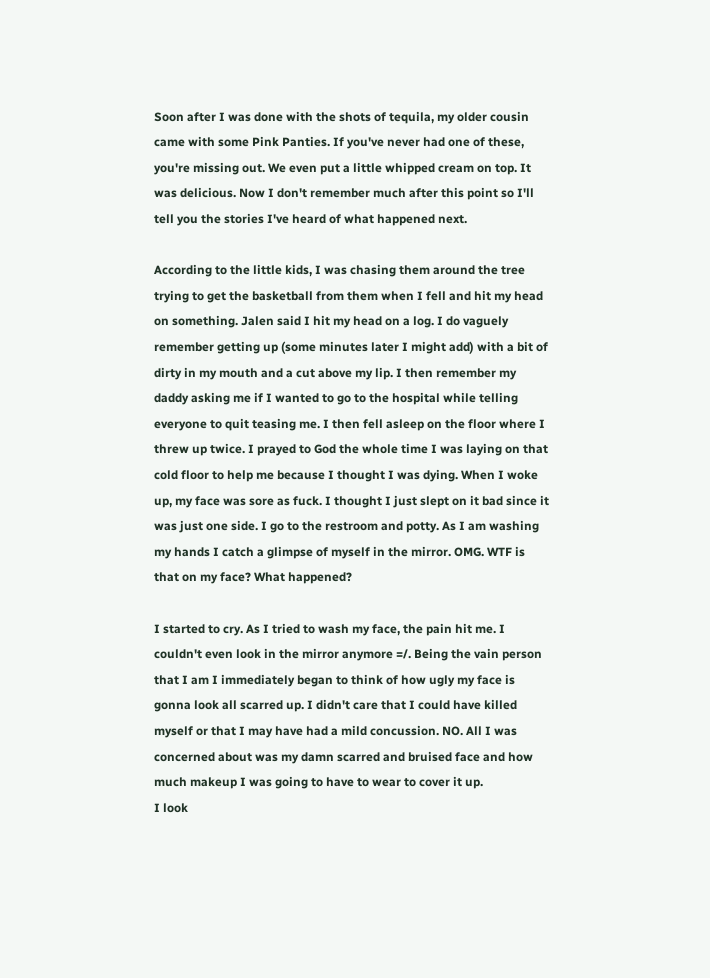Soon after I was done with the shots of tequila, my older cousin came with some Pink Panties. If you've never had one of these, you're missing out. We even put a little whipped cream on top. It was delicious. Now I don't remember much after this point so I'll tell you the stories I've heard of what happened next.

According to the little kids, I was chasing them around the tree trying to get the basketball from them when I fell and hit my head on something. Jalen said I hit my head on a log. I do vaguely remember getting up (some minutes later I might add) with a bit of dirty in my mouth and a cut above my lip. I then remember my daddy asking me if I wanted to go to the hospital while telling everyone to quit teasing me. I then fell asleep on the floor where I threw up twice. I prayed to God the whole time I was laying on that cold floor to help me because I thought I was dying. When I woke up, my face was sore as fuck. I thought I just slept on it bad since it was just one side. I go to the restroom and potty. As I am washing my hands I catch a glimpse of myself in the mirror. OMG. WTF is that on my face? What happened?

I started to cry. As I tried to wash my face, the pain hit me. I couldn't even look in the mirror anymore =/. Being the vain person that I am I immediately began to think of how ugly my face is gonna look all scarred up. I didn't care that I could have killed myself or that I may have had a mild concussion. NO. All I was concerned about was my damn scarred and bruised face and how much makeup I was going to have to wear to cover it up.
I look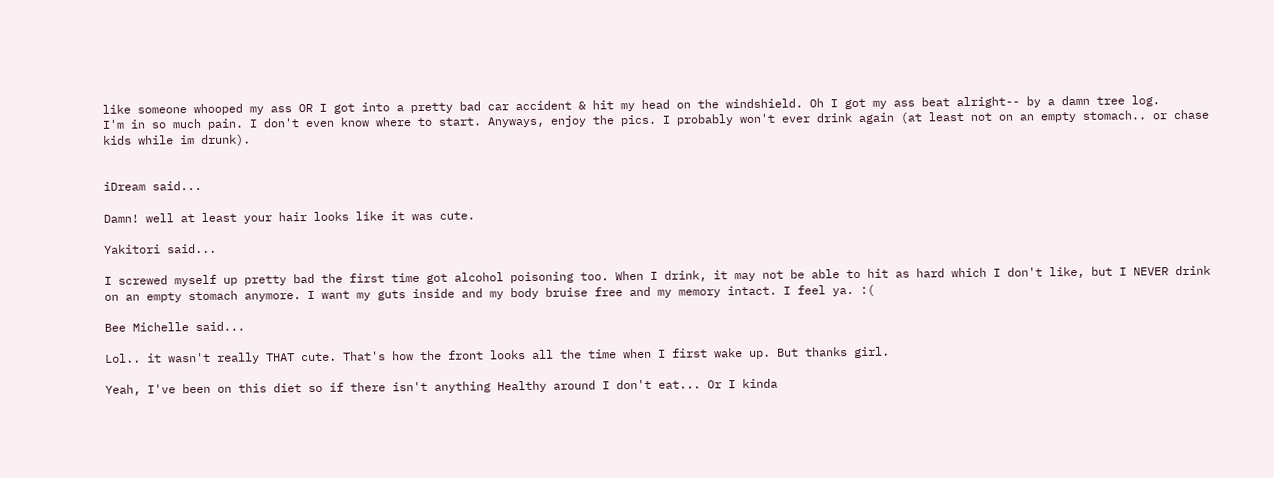like someone whooped my ass OR I got into a pretty bad car accident & hit my head on the windshield. Oh I got my ass beat alright-- by a damn tree log.
I'm in so much pain. I don't even know where to start. Anyways, enjoy the pics. I probably won't ever drink again (at least not on an empty stomach.. or chase kids while im drunk).


iDream said...

Damn! well at least your hair looks like it was cute.

Yakitori said...

I screwed myself up pretty bad the first time got alcohol poisoning too. When I drink, it may not be able to hit as hard which I don't like, but I NEVER drink on an empty stomach anymore. I want my guts inside and my body bruise free and my memory intact. I feel ya. :(

Bee Michelle said...

Lol.. it wasn't really THAT cute. That's how the front looks all the time when I first wake up. But thanks girl.

Yeah, I've been on this diet so if there isn't anything Healthy around I don't eat... Or I kinda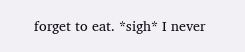forget to eat. *sigh* I never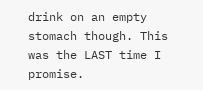drink on an empty stomach though. This was the LAST time I promise.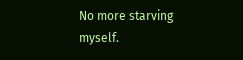No more starving myself.